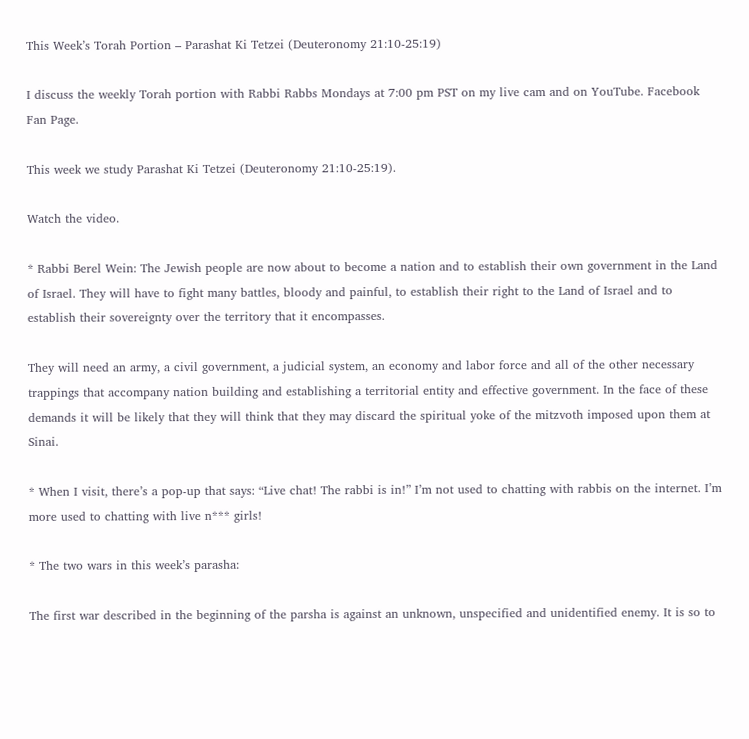This Week’s Torah Portion – Parashat Ki Tetzei (Deuteronomy 21:10-25:19)

I discuss the weekly Torah portion with Rabbi Rabbs Mondays at 7:00 pm PST on my live cam and on YouTube. Facebook Fan Page.

This week we study Parashat Ki Tetzei (Deuteronomy 21:10-25:19).

Watch the video.

* Rabbi Berel Wein: The Jewish people are now about to become a nation and to establish their own government in the Land of Israel. They will have to fight many battles, bloody and painful, to establish their right to the Land of Israel and to establish their sovereignty over the territory that it encompasses.

They will need an army, a civil government, a judicial system, an economy and labor force and all of the other necessary trappings that accompany nation building and establishing a territorial entity and effective government. In the face of these demands it will be likely that they will think that they may discard the spiritual yoke of the mitzvoth imposed upon them at Sinai.

* When I visit, there’s a pop-up that says: “Live chat! The rabbi is in!” I’m not used to chatting with rabbis on the internet. I’m more used to chatting with live n*** girls!

* The two wars in this week’s parasha:

The first war described in the beginning of the parsha is against an unknown, unspecified and unidentified enemy. It is so to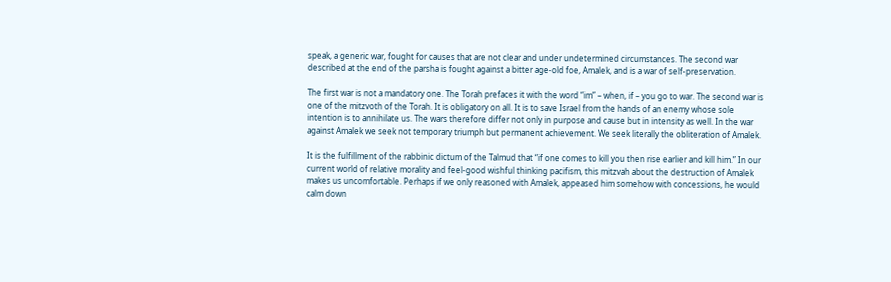speak, a generic war, fought for causes that are not clear and under undetermined circumstances. The second war described at the end of the parsha is fought against a bitter age-old foe, Amalek, and is a war of self-preservation.

The first war is not a mandatory one. The Torah prefaces it with the word “im” – when, if – you go to war. The second war is one of the mitzvoth of the Torah. It is obligatory on all. It is to save Israel from the hands of an enemy whose sole intention is to annihilate us. The wars therefore differ not only in purpose and cause but in intensity as well. In the war against Amalek we seek not temporary triumph but permanent achievement. We seek literally the obliteration of Amalek.

It is the fulfillment of the rabbinic dictum of the Talmud that “if one comes to kill you then rise earlier and kill him.” In our current world of relative morality and feel-good wishful thinking pacifism, this mitzvah about the destruction of Amalek makes us uncomfortable. Perhaps if we only reasoned with Amalek, appeased him somehow with concessions, he would calm down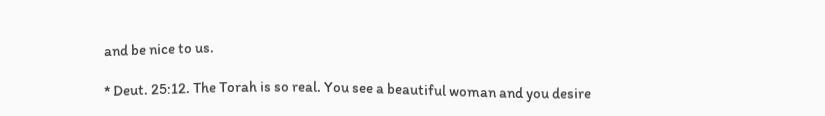and be nice to us.

* Deut. 25:12. The Torah is so real. You see a beautiful woman and you desire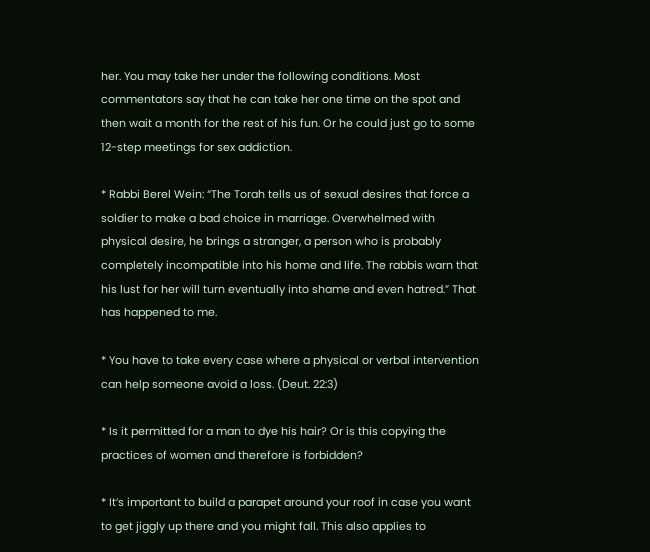her. You may take her under the following conditions. Most commentators say that he can take her one time on the spot and then wait a month for the rest of his fun. Or he could just go to some 12-step meetings for sex addiction.

* Rabbi Berel Wein: “The Torah tells us of sexual desires that force a soldier to make a bad choice in marriage. Overwhelmed with physical desire, he brings a stranger, a person who is probably completely incompatible into his home and life. The rabbis warn that his lust for her will turn eventually into shame and even hatred.” That has happened to me.

* You have to take every case where a physical or verbal intervention can help someone avoid a loss. (Deut. 22:3)

* Is it permitted for a man to dye his hair? Or is this copying the practices of women and therefore is forbidden?

* It’s important to build a parapet around your roof in case you want to get jiggly up there and you might fall. This also applies to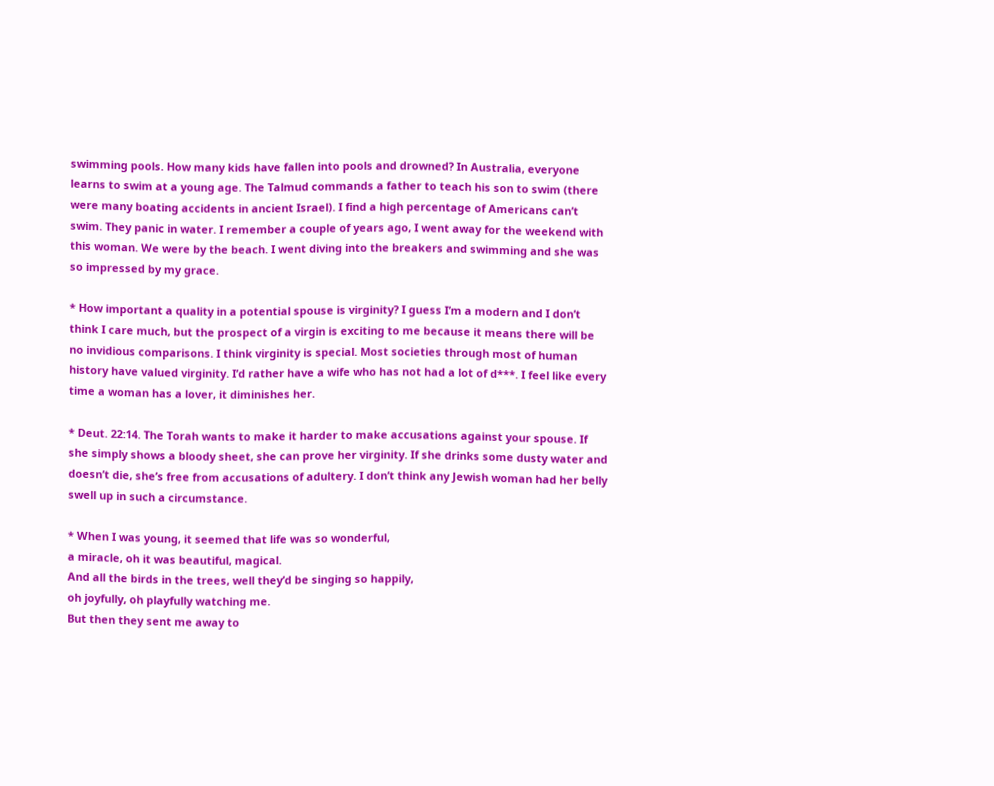swimming pools. How many kids have fallen into pools and drowned? In Australia, everyone learns to swim at a young age. The Talmud commands a father to teach his son to swim (there were many boating accidents in ancient Israel). I find a high percentage of Americans can’t swim. They panic in water. I remember a couple of years ago, I went away for the weekend with this woman. We were by the beach. I went diving into the breakers and swimming and she was so impressed by my grace.

* How important a quality in a potential spouse is virginity? I guess I’m a modern and I don’t think I care much, but the prospect of a virgin is exciting to me because it means there will be no invidious comparisons. I think virginity is special. Most societies through most of human history have valued virginity. I’d rather have a wife who has not had a lot of d***. I feel like every time a woman has a lover, it diminishes her.

* Deut. 22:14. The Torah wants to make it harder to make accusations against your spouse. If she simply shows a bloody sheet, she can prove her virginity. If she drinks some dusty water and doesn’t die, she’s free from accusations of adultery. I don’t think any Jewish woman had her belly swell up in such a circumstance.

* When I was young, it seemed that life was so wonderful,
a miracle, oh it was beautiful, magical.
And all the birds in the trees, well they’d be singing so happily,
oh joyfully, oh playfully watching me.
But then they sent me away to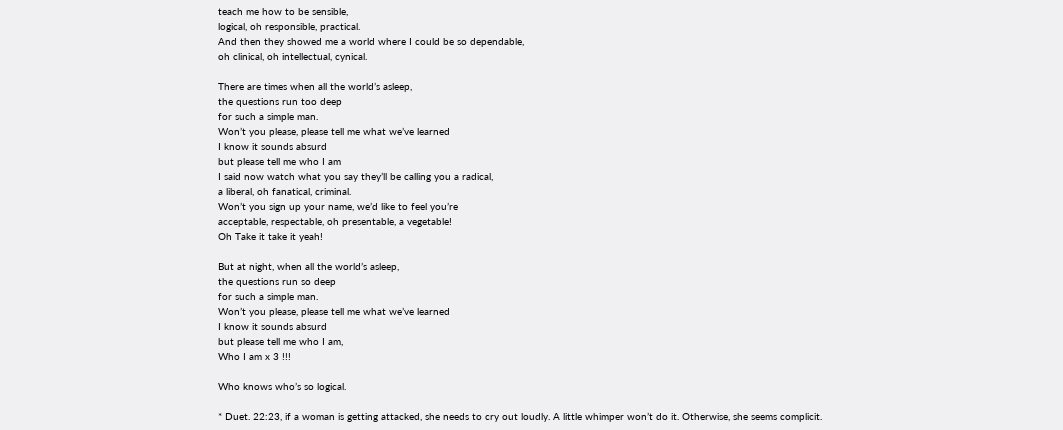teach me how to be sensible,
logical, oh responsible, practical.
And then they showed me a world where I could be so dependable,
oh clinical, oh intellectual, cynical.

There are times when all the world’s asleep,
the questions run too deep
for such a simple man.
Won’t you please, please tell me what we’ve learned
I know it sounds absurd
but please tell me who I am
I said now watch what you say they’ll be calling you a radical,
a liberal, oh fanatical, criminal.
Won’t you sign up your name, we’d like to feel you’re
acceptable, respectable, oh presentable, a vegetable!
Oh Take it take it yeah!

But at night, when all the world’s asleep,
the questions run so deep
for such a simple man.
Won’t you please, please tell me what we’ve learned
I know it sounds absurd
but please tell me who I am,
Who I am x 3 !!!

Who knows who’s so logical.

* Duet. 22:23, if a woman is getting attacked, she needs to cry out loudly. A little whimper won’t do it. Otherwise, she seems complicit.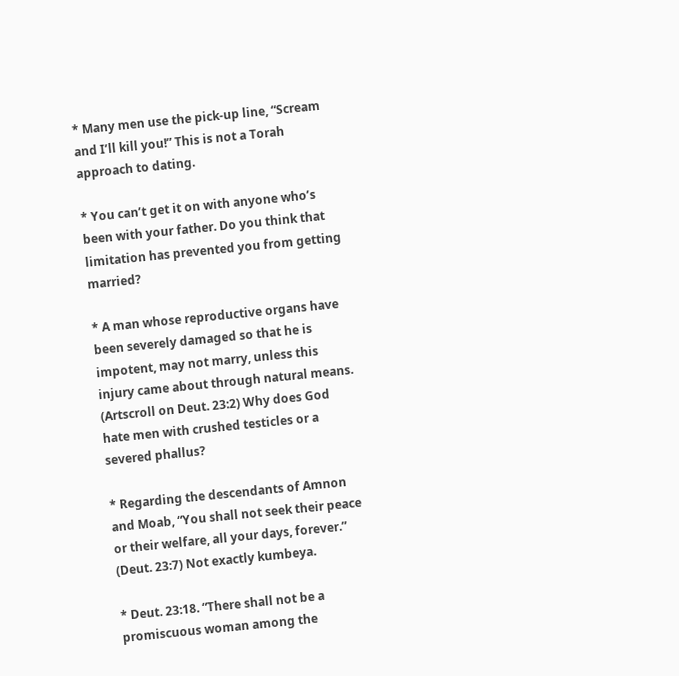* Many men use the pick-up line, “Scream and I’ll kill you!” This is not a Torah approach to dating.

* You can’t get it on with anyone who’s been with your father. Do you think that limitation has prevented you from getting married?

* A man whose reproductive organs have been severely damaged so that he is impotent, may not marry, unless this injury came about through natural means. (Artscroll on Deut. 23:2) Why does God hate men with crushed testicles or a severed phallus?

* Regarding the descendants of Amnon and Moab, “You shall not seek their peace or their welfare, all your days, forever.” (Deut. 23:7) Not exactly kumbeya.

* Deut. 23:18. “There shall not be a promiscuous woman among the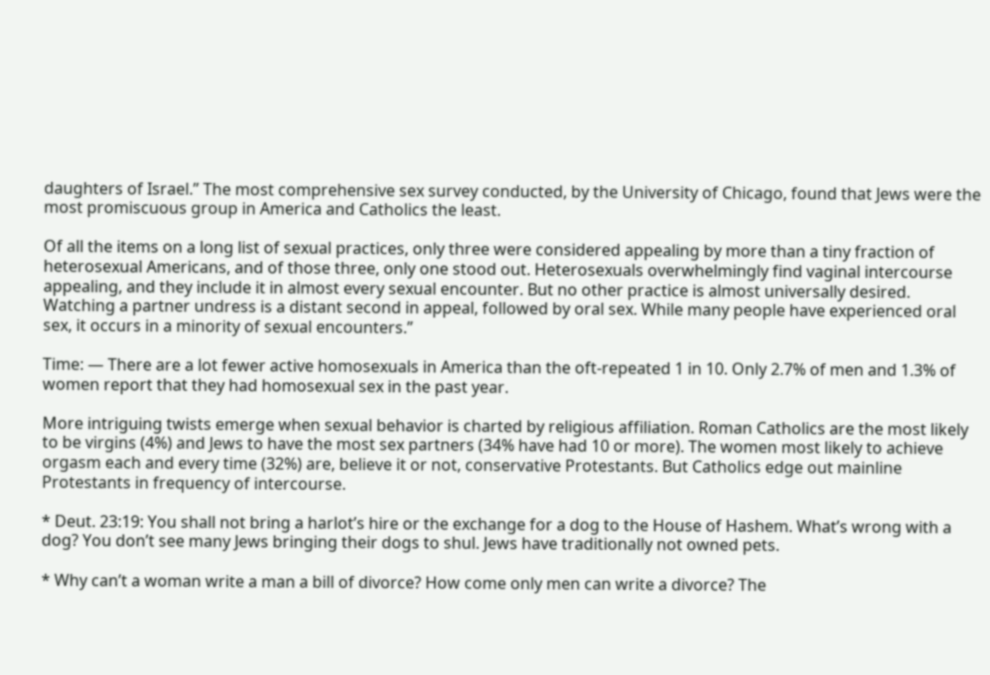daughters of Israel.” The most comprehensive sex survey conducted, by the University of Chicago, found that Jews were the most promiscuous group in America and Catholics the least.

Of all the items on a long list of sexual practices, only three were considered appealing by more than a tiny fraction of heterosexual Americans, and of those three, only one stood out. Heterosexuals overwhelmingly find vaginal intercourse appealing, and they include it in almost every sexual encounter. But no other practice is almost universally desired. Watching a partner undress is a distant second in appeal, followed by oral sex. While many people have experienced oral sex, it occurs in a minority of sexual encounters.”

Time: — There are a lot fewer active homosexuals in America than the oft-repeated 1 in 10. Only 2.7% of men and 1.3% of women report that they had homosexual sex in the past year.

More intriguing twists emerge when sexual behavior is charted by religious affiliation. Roman Catholics are the most likely to be virgins (4%) and Jews to have the most sex partners (34% have had 10 or more). The women most likely to achieve orgasm each and every time (32%) are, believe it or not, conservative Protestants. But Catholics edge out mainline Protestants in frequency of intercourse.

* Deut. 23:19: You shall not bring a harlot’s hire or the exchange for a dog to the House of Hashem. What’s wrong with a dog? You don’t see many Jews bringing their dogs to shul. Jews have traditionally not owned pets.

* Why can’t a woman write a man a bill of divorce? How come only men can write a divorce? The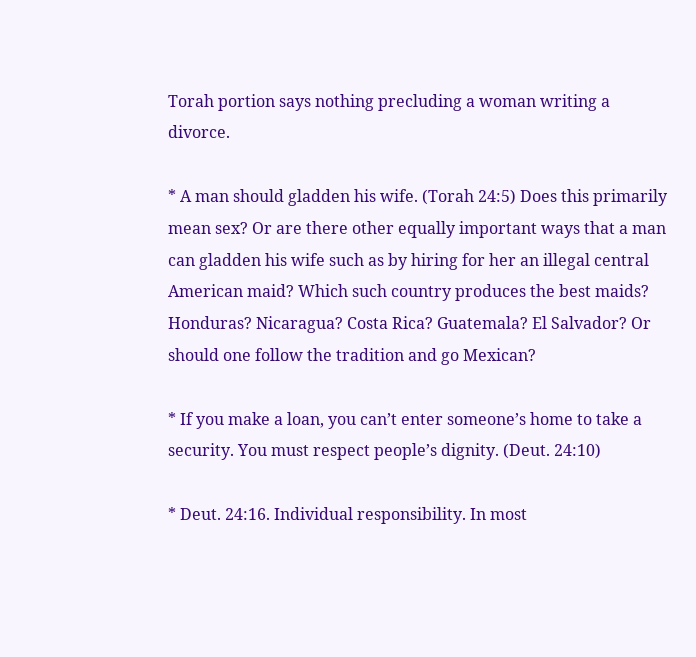Torah portion says nothing precluding a woman writing a divorce.

* A man should gladden his wife. (Torah 24:5) Does this primarily mean sex? Or are there other equally important ways that a man can gladden his wife such as by hiring for her an illegal central American maid? Which such country produces the best maids? Honduras? Nicaragua? Costa Rica? Guatemala? El Salvador? Or should one follow the tradition and go Mexican?

* If you make a loan, you can’t enter someone’s home to take a security. You must respect people’s dignity. (Deut. 24:10)

* Deut. 24:16. Individual responsibility. In most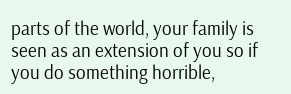parts of the world, your family is seen as an extension of you so if you do something horrible,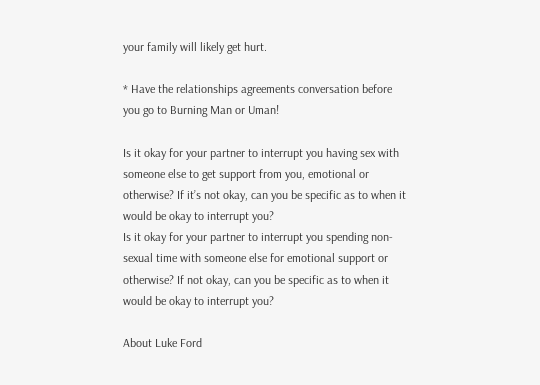your family will likely get hurt.

* Have the relationships agreements conversation before you go to Burning Man or Uman!

Is it okay for your partner to interrupt you having sex with someone else to get support from you, emotional or otherwise? If it’s not okay, can you be specific as to when it would be okay to interrupt you?
Is it okay for your partner to interrupt you spending non-sexual time with someone else for emotional support or otherwise? If not okay, can you be specific as to when it would be okay to interrupt you?

About Luke Ford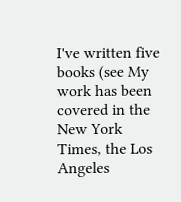I've written five books (see My work has been covered in the New York Times, the Los Angeles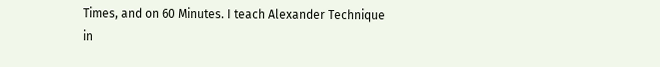Times, and on 60 Minutes. I teach Alexander Technique in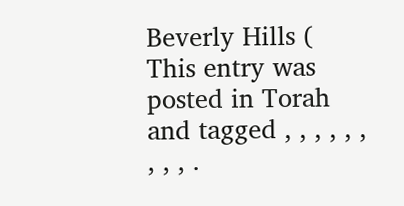Beverly Hills (
This entry was posted in Torah and tagged , , , , , , , , , .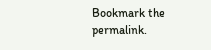Bookmark the permalink.